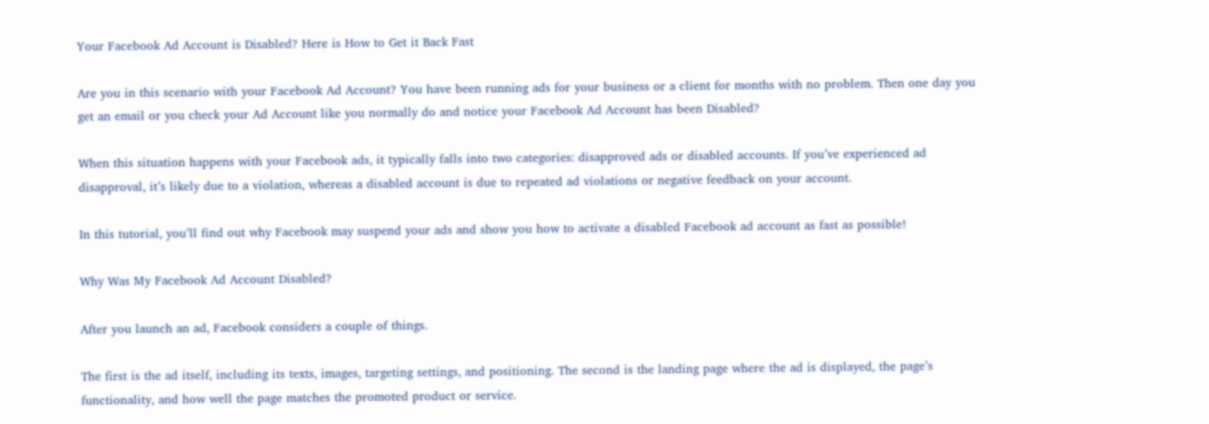Your Facebook Ad Account is Disabled? Here is How to Get it Back Fast

Are you in this scenario with your Facebook Ad Account? You have been running ads for your business or a client for months with no problem. Then one day you get an email or you check your Ad Account like you normally do and notice your Facebook Ad Account has been Disabled?

When this situation happens with your Facebook ads, it typically falls into two categories: disapproved ads or disabled accounts. If you’ve experienced ad disapproval, it’s likely due to a violation, whereas a disabled account is due to repeated ad violations or negative feedback on your account.

In this tutorial, you’ll find out why Facebook may suspend your ads and show you how to activate a disabled Facebook ad account as fast as possible!

Why Was My Facebook Ad Account Disabled?

After you launch an ad, Facebook considers a couple of things.

The first is the ad itself, including its texts, images, targeting settings, and positioning. The second is the landing page where the ad is displayed, the page’s functionality, and how well the page matches the promoted product or service.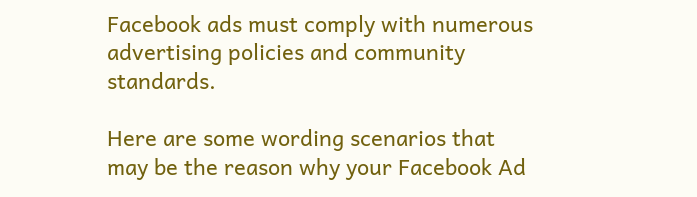Facebook ads must comply with numerous advertising policies and community standards.

Here are some wording scenarios that may be the reason why your Facebook Ad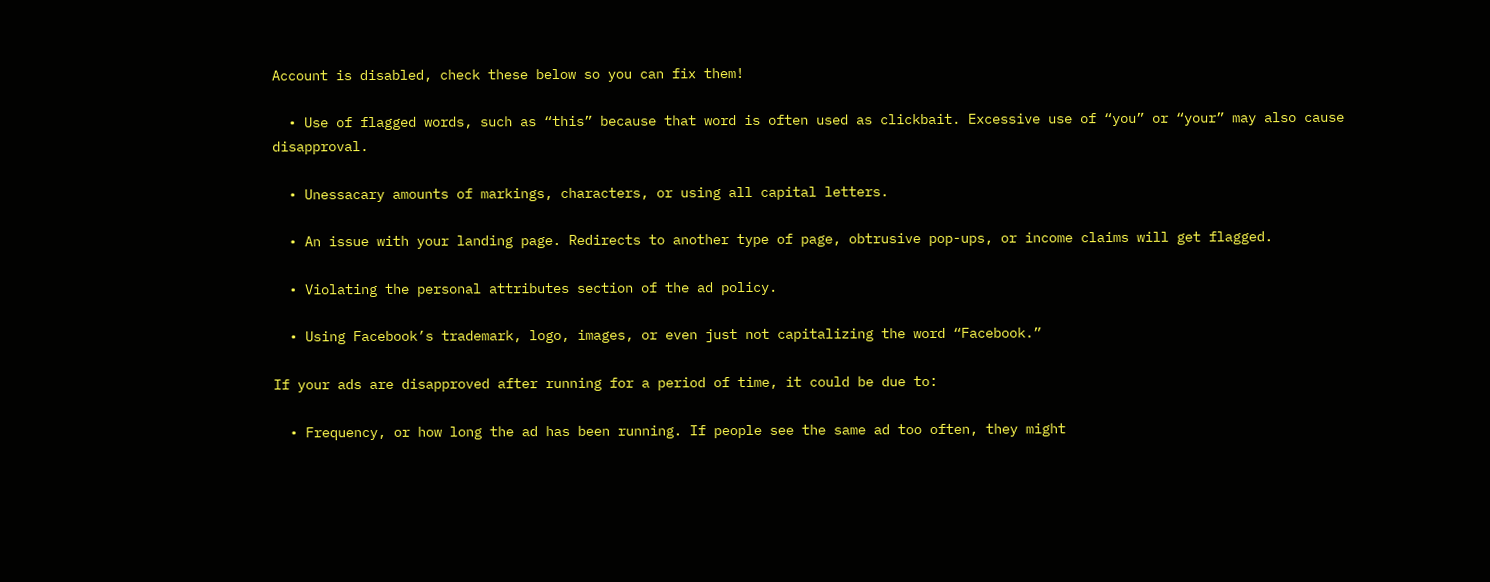Account is disabled, check these below so you can fix them!

  • Use of flagged words, such as “this” because that word is often used as clickbait. Excessive use of “you” or “your” may also cause disapproval.

  • Unessacary amounts of markings, characters, or using all capital letters.

  • An issue with your landing page. Redirects to another type of page, obtrusive pop-ups, or income claims will get flagged.

  • Violating the personal attributes section of the ad policy.

  • Using Facebook’s trademark, logo, images, or even just not capitalizing the word “Facebook.”

If your ads are disapproved after running for a period of time, it could be due to:

  • Frequency, or how long the ad has been running. If people see the same ad too often, they might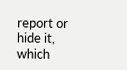report or hide it, which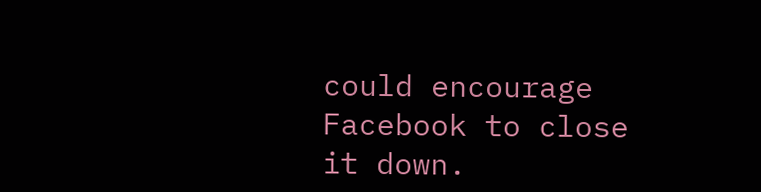could encourage Facebook to close it down.